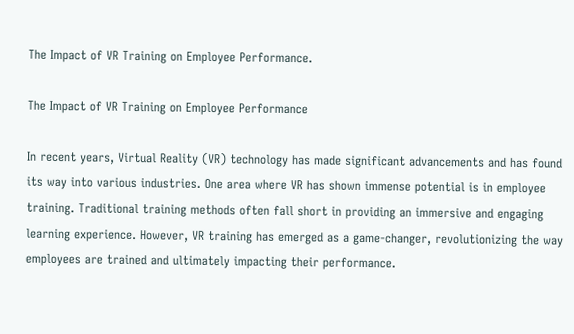The Impact of VR Training on Employee Performance.

The Impact of VR Training on Employee Performance

In recent years, Virtual Reality (VR) technology has made significant advancements and has found its way into various industries. One area where VR has shown immense potential is in employee training. Traditional training methods often fall short in providing an immersive and engaging learning experience. However, VR training has emerged as a game-changer, revolutionizing the way employees are trained and ultimately impacting their performance.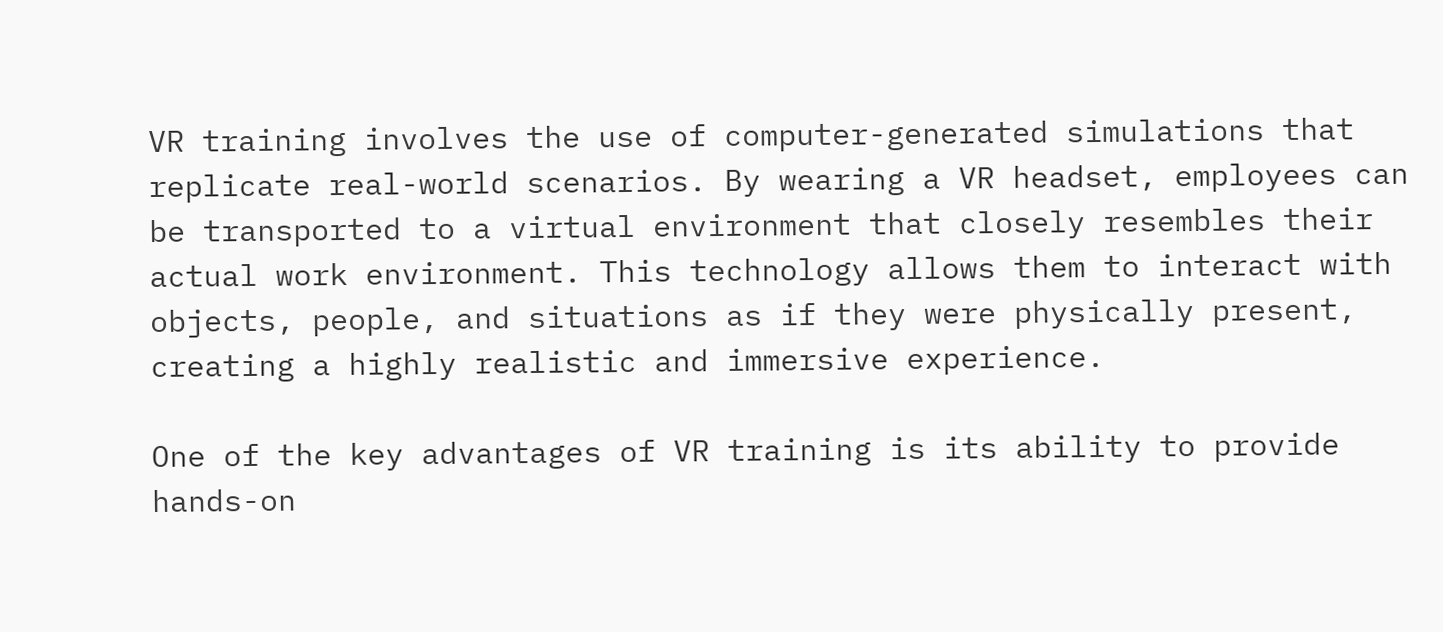VR training involves the use of computer-generated simulations that replicate real-world scenarios. By wearing a VR headset, employees can be transported to a virtual environment that closely resembles their actual work environment. This technology allows them to interact with objects, people, and situations as if they were physically present, creating a highly realistic and immersive experience.

One of the key advantages of VR training is its ability to provide hands-on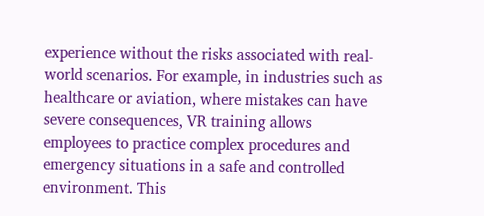experience without the risks associated with real-world scenarios. For example, in industries such as healthcare or aviation, where mistakes can have severe consequences, VR training allows employees to practice complex procedures and emergency situations in a safe and controlled environment. This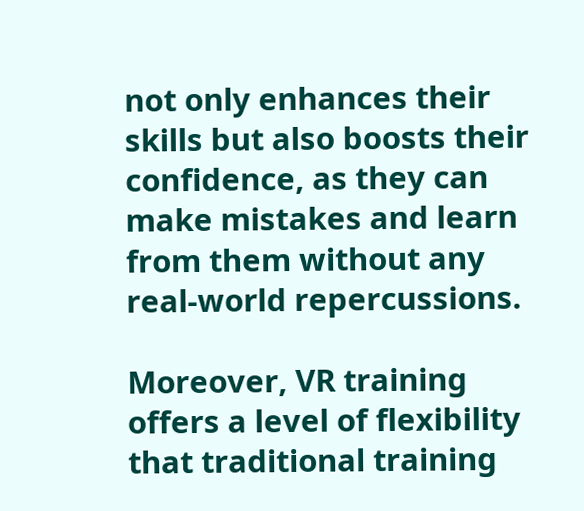not only enhances their skills but also boosts their confidence, as they can make mistakes and learn from them without any real-world repercussions.

Moreover, VR training offers a level of flexibility that traditional training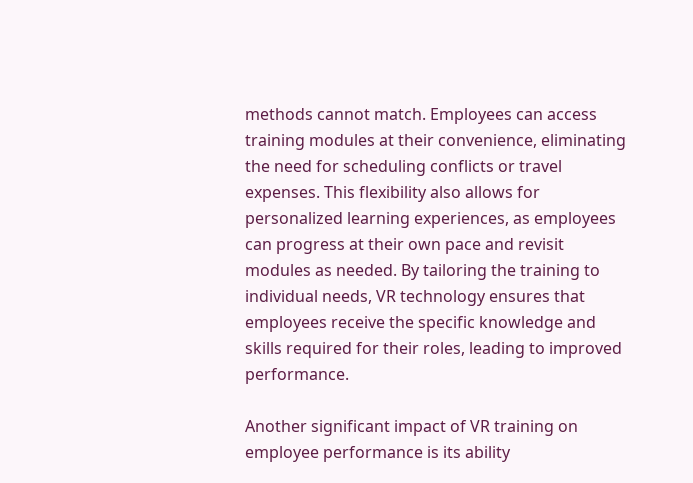methods cannot match. Employees can access training modules at their convenience, eliminating the need for scheduling conflicts or travel expenses. This flexibility also allows for personalized learning experiences, as employees can progress at their own pace and revisit modules as needed. By tailoring the training to individual needs, VR technology ensures that employees receive the specific knowledge and skills required for their roles, leading to improved performance.

Another significant impact of VR training on employee performance is its ability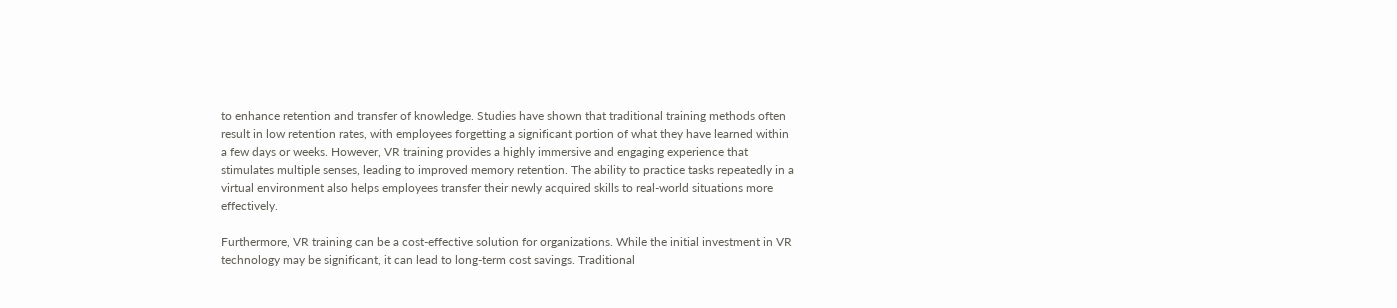to enhance retention and transfer of knowledge. Studies have shown that traditional training methods often result in low retention rates, with employees forgetting a significant portion of what they have learned within a few days or weeks. However, VR training provides a highly immersive and engaging experience that stimulates multiple senses, leading to improved memory retention. The ability to practice tasks repeatedly in a virtual environment also helps employees transfer their newly acquired skills to real-world situations more effectively.

Furthermore, VR training can be a cost-effective solution for organizations. While the initial investment in VR technology may be significant, it can lead to long-term cost savings. Traditional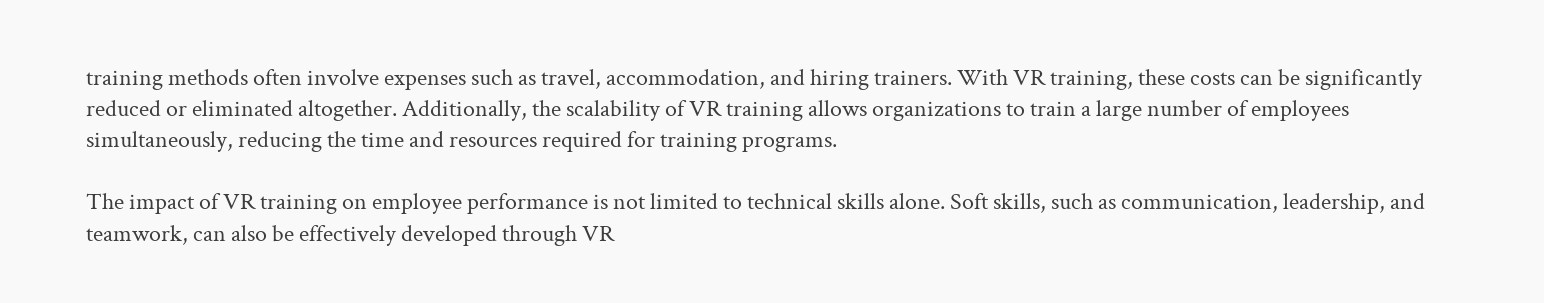training methods often involve expenses such as travel, accommodation, and hiring trainers. With VR training, these costs can be significantly reduced or eliminated altogether. Additionally, the scalability of VR training allows organizations to train a large number of employees simultaneously, reducing the time and resources required for training programs.

The impact of VR training on employee performance is not limited to technical skills alone. Soft skills, such as communication, leadership, and teamwork, can also be effectively developed through VR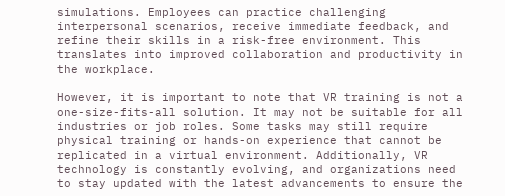simulations. Employees can practice challenging interpersonal scenarios, receive immediate feedback, and refine their skills in a risk-free environment. This translates into improved collaboration and productivity in the workplace.

However, it is important to note that VR training is not a one-size-fits-all solution. It may not be suitable for all industries or job roles. Some tasks may still require physical training or hands-on experience that cannot be replicated in a virtual environment. Additionally, VR technology is constantly evolving, and organizations need to stay updated with the latest advancements to ensure the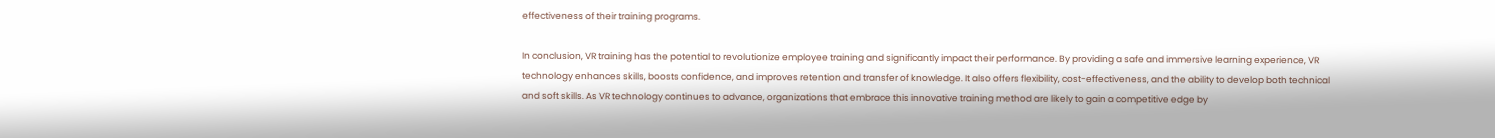effectiveness of their training programs.

In conclusion, VR training has the potential to revolutionize employee training and significantly impact their performance. By providing a safe and immersive learning experience, VR technology enhances skills, boosts confidence, and improves retention and transfer of knowledge. It also offers flexibility, cost-effectiveness, and the ability to develop both technical and soft skills. As VR technology continues to advance, organizations that embrace this innovative training method are likely to gain a competitive edge by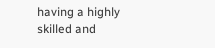having a highly skilled and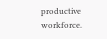productive workforce.